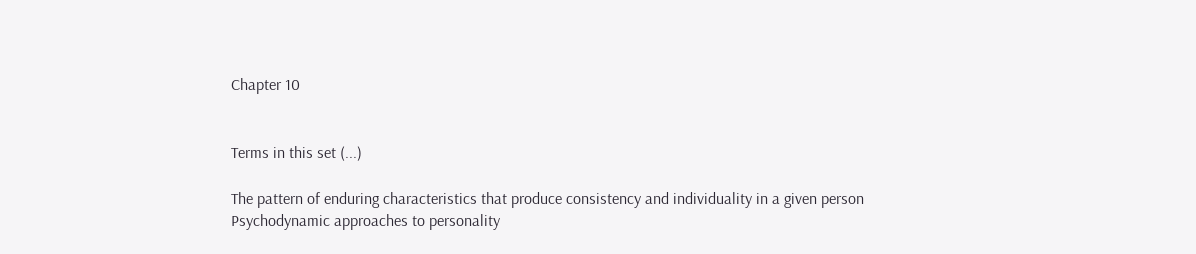Chapter 10


Terms in this set (...)

The pattern of enduring characteristics that produce consistency and individuality in a given person
Psychodynamic approaches to personality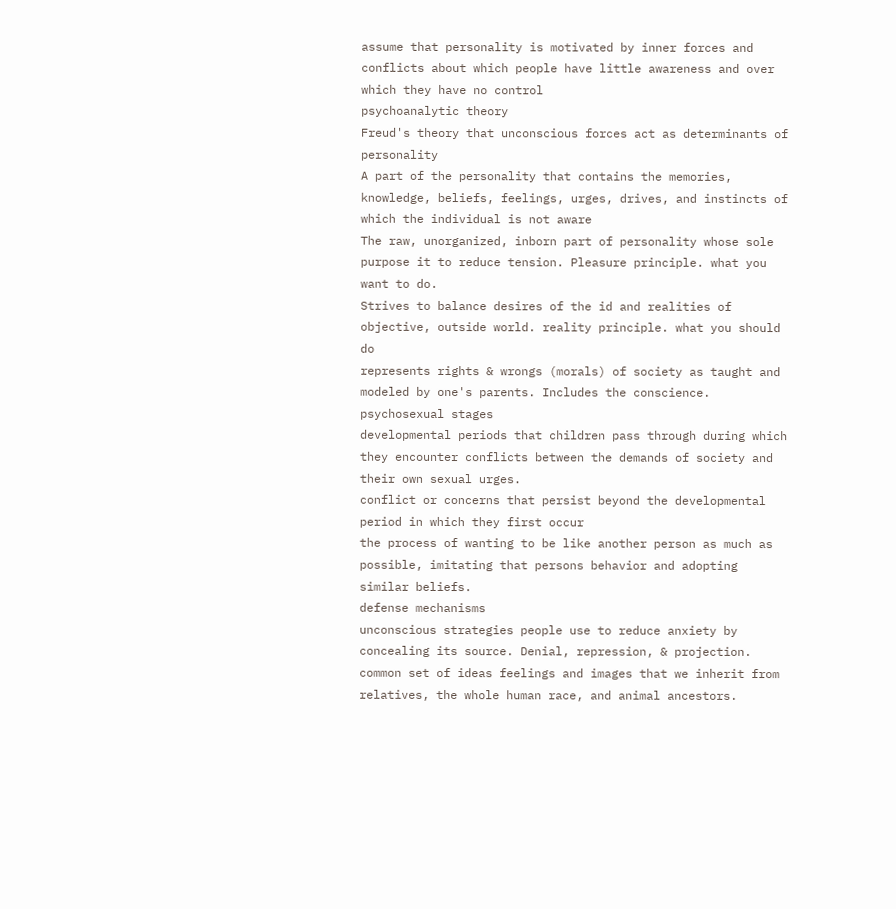assume that personality is motivated by inner forces and conflicts about which people have little awareness and over which they have no control
psychoanalytic theory
Freud's theory that unconscious forces act as determinants of personality
A part of the personality that contains the memories, knowledge, beliefs, feelings, urges, drives, and instincts of which the individual is not aware
The raw, unorganized, inborn part of personality whose sole purpose it to reduce tension. Pleasure principle. what you want to do.
Strives to balance desires of the id and realities of objective, outside world. reality principle. what you should do
represents rights & wrongs (morals) of society as taught and modeled by one's parents. Includes the conscience.
psychosexual stages
developmental periods that children pass through during which they encounter conflicts between the demands of society and their own sexual urges.
conflict or concerns that persist beyond the developmental period in which they first occur
the process of wanting to be like another person as much as possible, imitating that persons behavior and adopting similar beliefs.
defense mechanisms
unconscious strategies people use to reduce anxiety by concealing its source. Denial, repression, & projection.
common set of ideas feelings and images that we inherit from relatives, the whole human race, and animal ancestors.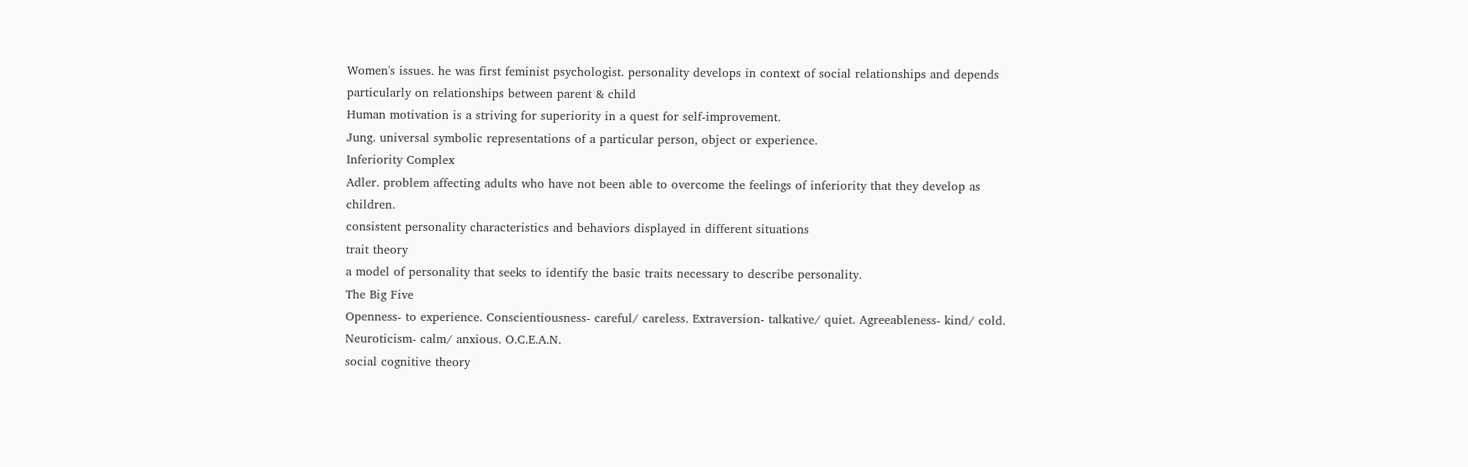Women's issues. he was first feminist psychologist. personality develops in context of social relationships and depends particularly on relationships between parent & child
Human motivation is a striving for superiority in a quest for self-improvement.
Jung. universal symbolic representations of a particular person, object or experience.
Inferiority Complex
Adler. problem affecting adults who have not been able to overcome the feelings of inferiority that they develop as children.
consistent personality characteristics and behaviors displayed in different situations
trait theory
a model of personality that seeks to identify the basic traits necessary to describe personality.
The Big Five
Openness- to experience. Conscientiousness- careful/ careless. Extraversion- talkative/ quiet. Agreeableness- kind/ cold. Neuroticism- calm/ anxious. O.C.E.A.N.
social cognitive theory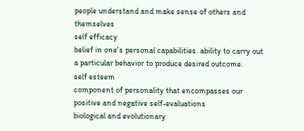people understand and make sense of others and themselves
self efficacy
belief in one's personal capabilities. ability to carry out a particular behavior to produce desired outcome.
self esteem
component of personality that encompasses our positive and negative self-evaluations
biological and evolutionary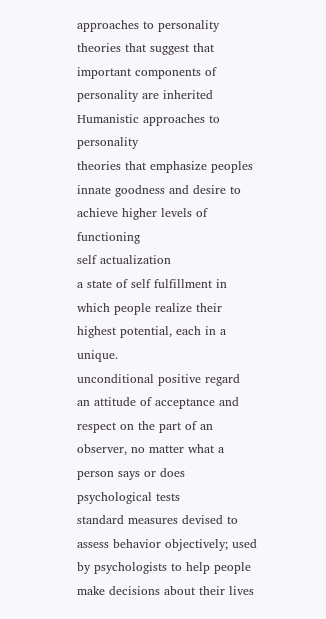approaches to personality
theories that suggest that important components of personality are inherited
Humanistic approaches to personality
theories that emphasize peoples innate goodness and desire to achieve higher levels of functioning
self actualization
a state of self fulfillment in which people realize their highest potential, each in a unique.
unconditional positive regard
an attitude of acceptance and respect on the part of an observer, no matter what a person says or does
psychological tests
standard measures devised to assess behavior objectively; used by psychologists to help people make decisions about their lives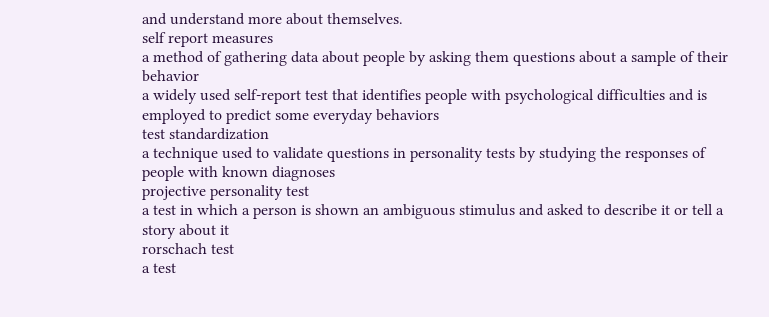and understand more about themselves.
self report measures
a method of gathering data about people by asking them questions about a sample of their behavior
a widely used self-report test that identifies people with psychological difficulties and is employed to predict some everyday behaviors
test standardization
a technique used to validate questions in personality tests by studying the responses of people with known diagnoses
projective personality test
a test in which a person is shown an ambiguous stimulus and asked to describe it or tell a story about it
rorschach test
a test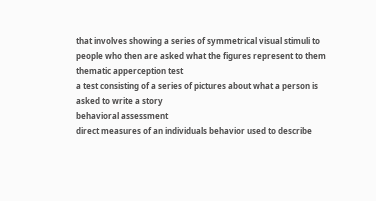that involves showing a series of symmetrical visual stimuli to people who then are asked what the figures represent to them
thematic apperception test
a test consisting of a series of pictures about what a person is asked to write a story
behavioral assessment
direct measures of an individuals behavior used to describe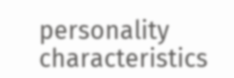personality characteristics